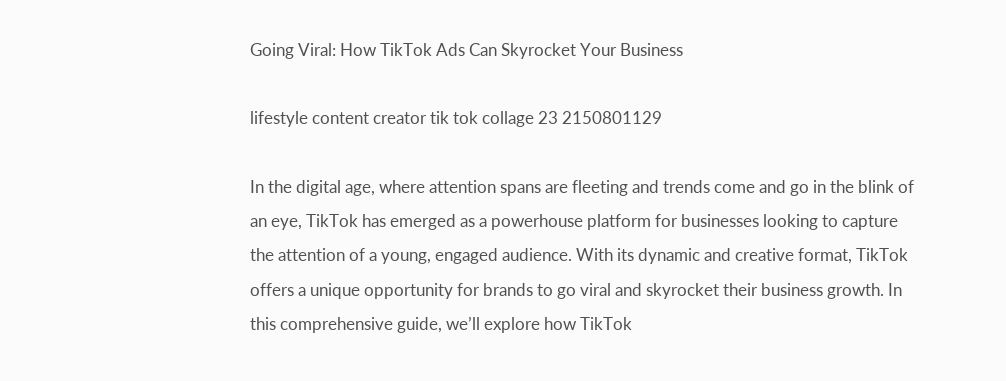Going Viral: How TikTok Ads Can Skyrocket Your Business

lifestyle content creator tik tok collage 23 2150801129

In the digital age, where attention spans are fleeting and trends come and go in the blink of an eye, TikTok has emerged as a powerhouse platform for businesses looking to capture the attention of a young, engaged audience. With its dynamic and creative format, TikTok offers a unique opportunity for brands to go viral and skyrocket their business growth. In this comprehensive guide, we’ll explore how TikTok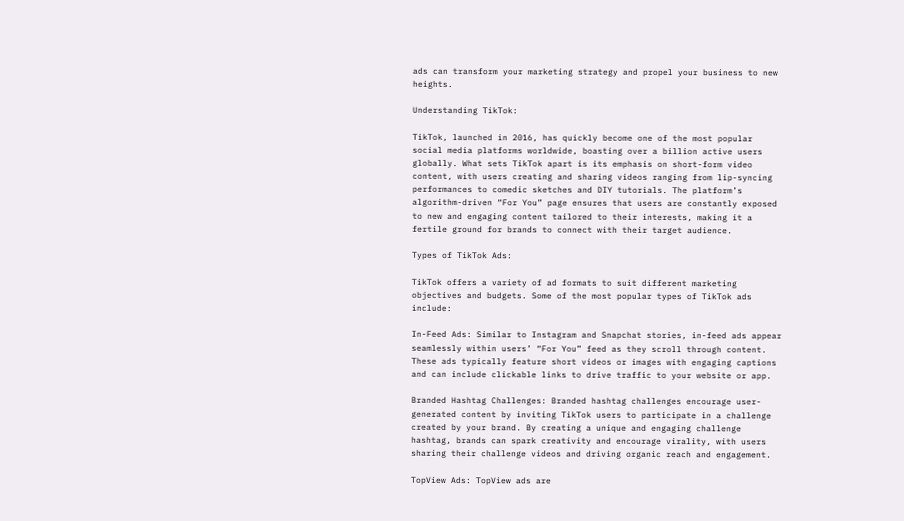ads can transform your marketing strategy and propel your business to new heights.

Understanding TikTok:

TikTok, launched in 2016, has quickly become one of the most popular social media platforms worldwide, boasting over a billion active users globally. What sets TikTok apart is its emphasis on short-form video content, with users creating and sharing videos ranging from lip-syncing performances to comedic sketches and DIY tutorials. The platform’s algorithm-driven “For You” page ensures that users are constantly exposed to new and engaging content tailored to their interests, making it a fertile ground for brands to connect with their target audience.

Types of TikTok Ads:

TikTok offers a variety of ad formats to suit different marketing objectives and budgets. Some of the most popular types of TikTok ads include:

In-Feed Ads: Similar to Instagram and Snapchat stories, in-feed ads appear seamlessly within users’ “For You” feed as they scroll through content. These ads typically feature short videos or images with engaging captions and can include clickable links to drive traffic to your website or app.

Branded Hashtag Challenges: Branded hashtag challenges encourage user-generated content by inviting TikTok users to participate in a challenge created by your brand. By creating a unique and engaging challenge hashtag, brands can spark creativity and encourage virality, with users sharing their challenge videos and driving organic reach and engagement.

TopView Ads: TopView ads are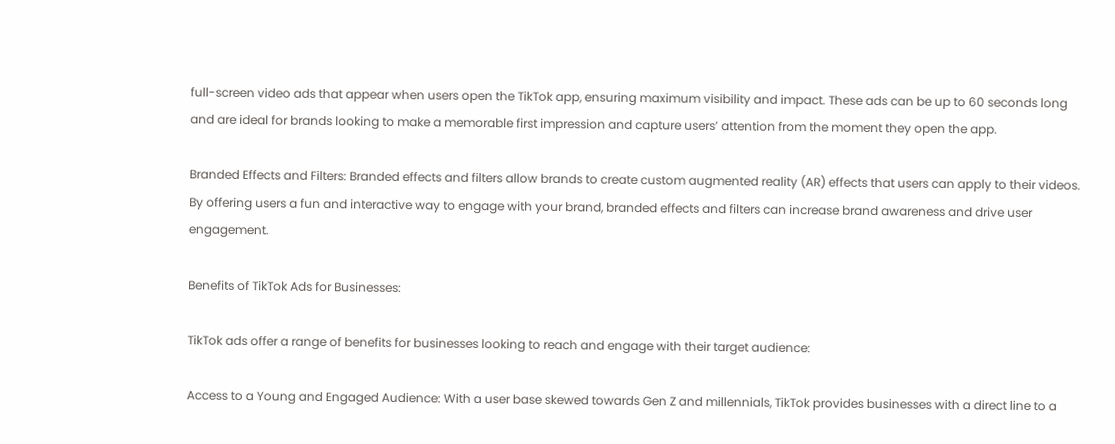full-screen video ads that appear when users open the TikTok app, ensuring maximum visibility and impact. These ads can be up to 60 seconds long and are ideal for brands looking to make a memorable first impression and capture users’ attention from the moment they open the app.

Branded Effects and Filters: Branded effects and filters allow brands to create custom augmented reality (AR) effects that users can apply to their videos. By offering users a fun and interactive way to engage with your brand, branded effects and filters can increase brand awareness and drive user engagement.

Benefits of TikTok Ads for Businesses:

TikTok ads offer a range of benefits for businesses looking to reach and engage with their target audience:

Access to a Young and Engaged Audience: With a user base skewed towards Gen Z and millennials, TikTok provides businesses with a direct line to a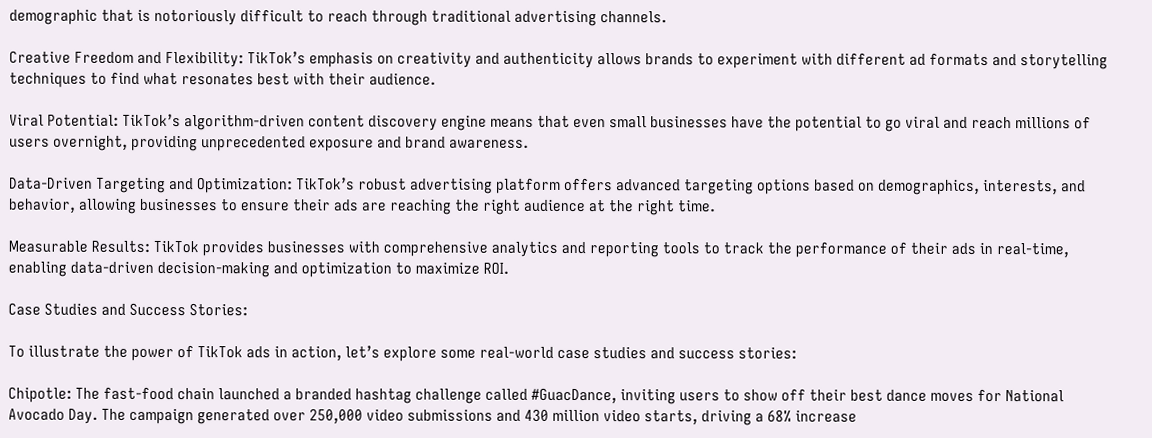demographic that is notoriously difficult to reach through traditional advertising channels.

Creative Freedom and Flexibility: TikTok’s emphasis on creativity and authenticity allows brands to experiment with different ad formats and storytelling techniques to find what resonates best with their audience.

Viral Potential: TikTok’s algorithm-driven content discovery engine means that even small businesses have the potential to go viral and reach millions of users overnight, providing unprecedented exposure and brand awareness.

Data-Driven Targeting and Optimization: TikTok’s robust advertising platform offers advanced targeting options based on demographics, interests, and behavior, allowing businesses to ensure their ads are reaching the right audience at the right time.

Measurable Results: TikTok provides businesses with comprehensive analytics and reporting tools to track the performance of their ads in real-time, enabling data-driven decision-making and optimization to maximize ROI.

Case Studies and Success Stories:

To illustrate the power of TikTok ads in action, let’s explore some real-world case studies and success stories:

Chipotle: The fast-food chain launched a branded hashtag challenge called #GuacDance, inviting users to show off their best dance moves for National Avocado Day. The campaign generated over 250,000 video submissions and 430 million video starts, driving a 68% increase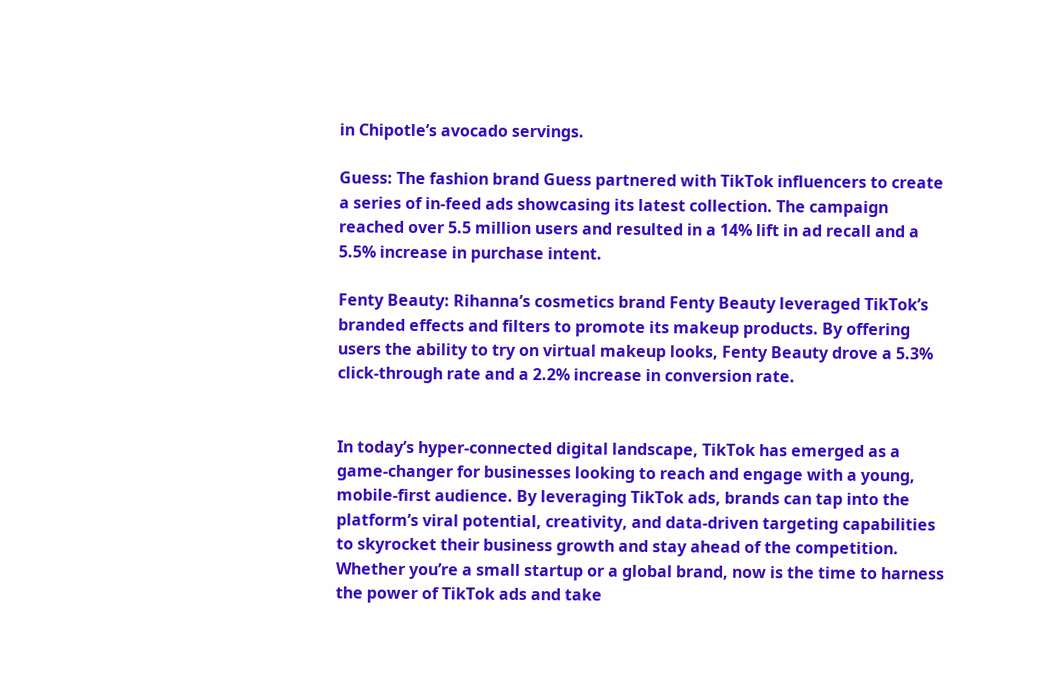in Chipotle’s avocado servings.

Guess: The fashion brand Guess partnered with TikTok influencers to create a series of in-feed ads showcasing its latest collection. The campaign reached over 5.5 million users and resulted in a 14% lift in ad recall and a 5.5% increase in purchase intent.

Fenty Beauty: Rihanna’s cosmetics brand Fenty Beauty leveraged TikTok’s branded effects and filters to promote its makeup products. By offering users the ability to try on virtual makeup looks, Fenty Beauty drove a 5.3% click-through rate and a 2.2% increase in conversion rate.


In today’s hyper-connected digital landscape, TikTok has emerged as a game-changer for businesses looking to reach and engage with a young, mobile-first audience. By leveraging TikTok ads, brands can tap into the platform’s viral potential, creativity, and data-driven targeting capabilities to skyrocket their business growth and stay ahead of the competition. Whether you’re a small startup or a global brand, now is the time to harness the power of TikTok ads and take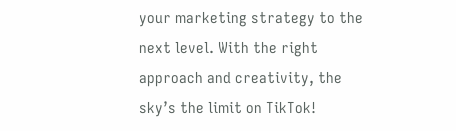your marketing strategy to the next level. With the right approach and creativity, the sky’s the limit on TikTok!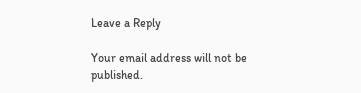Leave a Reply

Your email address will not be published.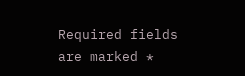Required fields are marked *